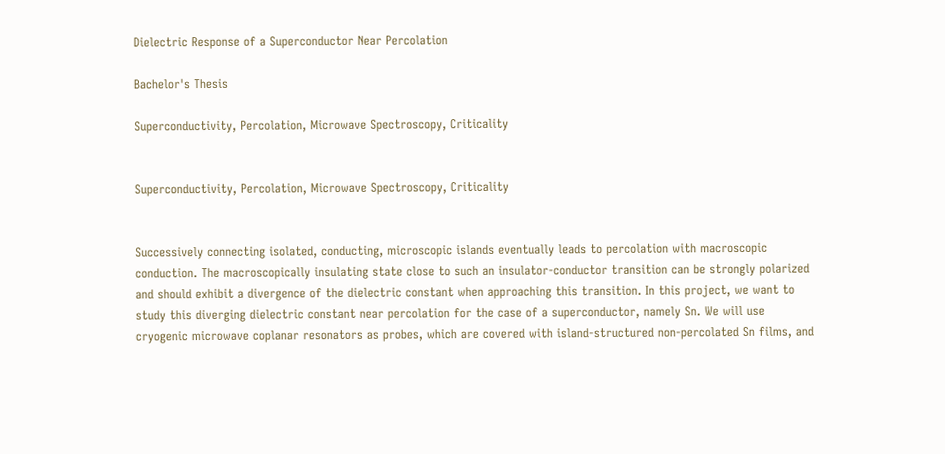Dielectric Response of a Superconductor Near Percolation

Bachelor's Thesis

Superconductivity, Percolation, Microwave Spectroscopy, Criticality


Superconductivity, Percolation, Microwave Spectroscopy, Criticality


Successively connecting isolated, conducting, microscopic islands eventually leads to percolation with macroscopic conduction. The macroscopically insulating state close to such an insulator-conductor transition can be strongly polarized and should exhibit a divergence of the dielectric constant when approaching this transition. In this project, we want to study this diverging dielectric constant near percolation for the case of a superconductor, namely Sn. We will use cryogenic microwave coplanar resonators as probes, which are covered with island-structured non-percolated Sn films, and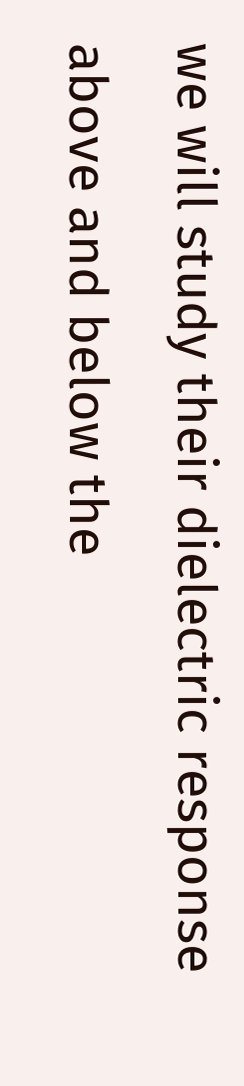we will study their dielectric response above and below the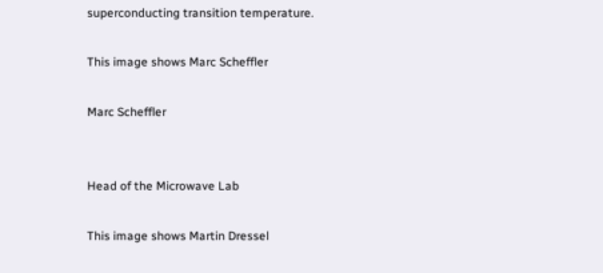superconducting transition temperature.

This image shows Marc Scheffler

Marc Scheffler


Head of the Microwave Lab

This image shows Martin Dressel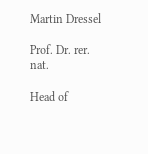Martin Dressel

Prof. Dr. rer. nat.

Head of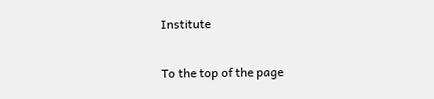Institute

To the top of the page